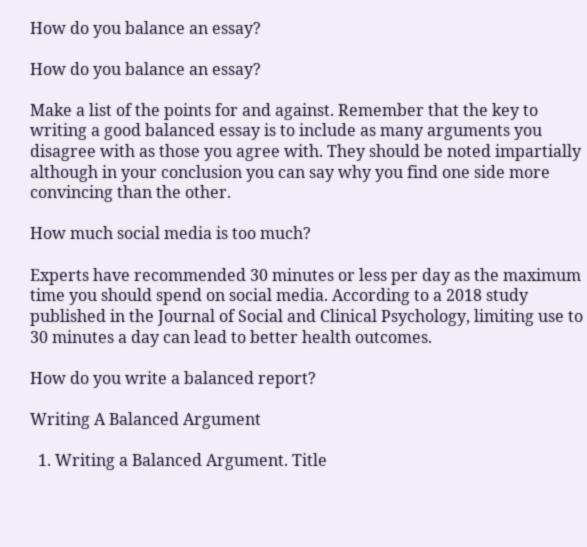How do you balance an essay?

How do you balance an essay?

Make a list of the points for and against. Remember that the key to writing a good balanced essay is to include as many arguments you disagree with as those you agree with. They should be noted impartially although in your conclusion you can say why you find one side more convincing than the other.

How much social media is too much?

Experts have recommended 30 minutes or less per day as the maximum time you should spend on social media. According to a 2018 study published in the Journal of Social and Clinical Psychology, limiting use to 30 minutes a day can lead to better health outcomes.

How do you write a balanced report?

Writing A Balanced Argument

  1. Writing a Balanced Argument. Title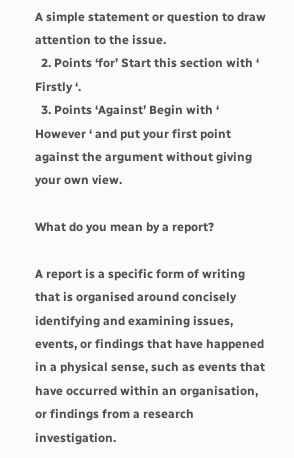A simple statement or question to draw attention to the issue.
  2. Points ‘for’ Start this section with ‘ Firstly ‘.
  3. Points ‘Against’ Begin with ‘ However ‘ and put your first point against the argument without giving your own view.

What do you mean by a report?

A report is a specific form of writing that is organised around concisely identifying and examining issues, events, or findings that have happened in a physical sense, such as events that have occurred within an organisation, or findings from a research investigation.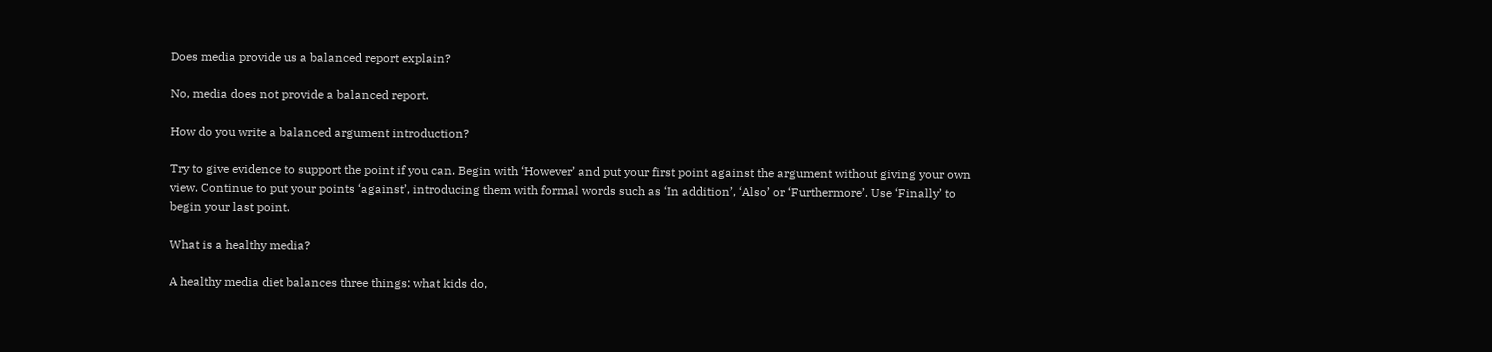Does media provide us a balanced report explain?

No, media does not provide a balanced report.

How do you write a balanced argument introduction?

Try to give evidence to support the point if you can. Begin with ‘However’ and put your first point against the argument without giving your own view. Continue to put your points ‘against’, introducing them with formal words such as ‘In addition’, ‘Also’ or ‘Furthermore’. Use ‘Finally’ to begin your last point.

What is a healthy media?

A healthy media diet balances three things: what kids do,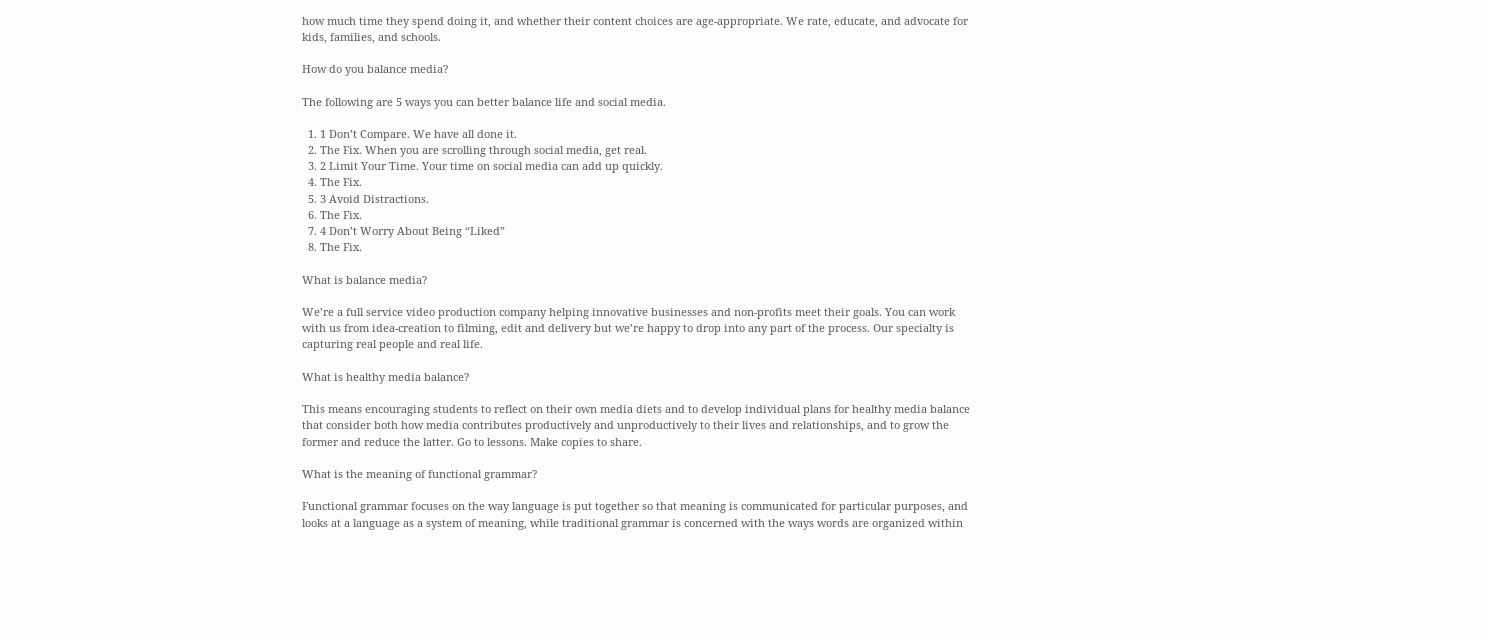how much time they spend doing it, and whether their content choices are age-appropriate. We rate, educate, and advocate for kids, families, and schools.

How do you balance media?

The following are 5 ways you can better balance life and social media.

  1. 1 Don’t Compare. We have all done it.
  2. The Fix. When you are scrolling through social media, get real.
  3. 2 Limit Your Time. Your time on social media can add up quickly.
  4. The Fix.
  5. 3 Avoid Distractions.
  6. The Fix.
  7. 4 Don’t Worry About Being “Liked”
  8. The Fix.

What is balance media?

We’re a full service video production company helping innovative businesses and non-profits meet their goals. You can work with us from idea-creation to filming, edit and delivery but we’re happy to drop into any part of the process. Our specialty is capturing real people and real life.

What is healthy media balance?

This means encouraging students to reflect on their own media diets and to develop individual plans for healthy media balance that consider both how media contributes productively and unproductively to their lives and relationships, and to grow the former and reduce the latter. Go to lessons. Make copies to share.

What is the meaning of functional grammar?

Functional grammar focuses on the way language is put together so that meaning is communicated for particular purposes, and looks at a language as a system of meaning, while traditional grammar is concerned with the ways words are organized within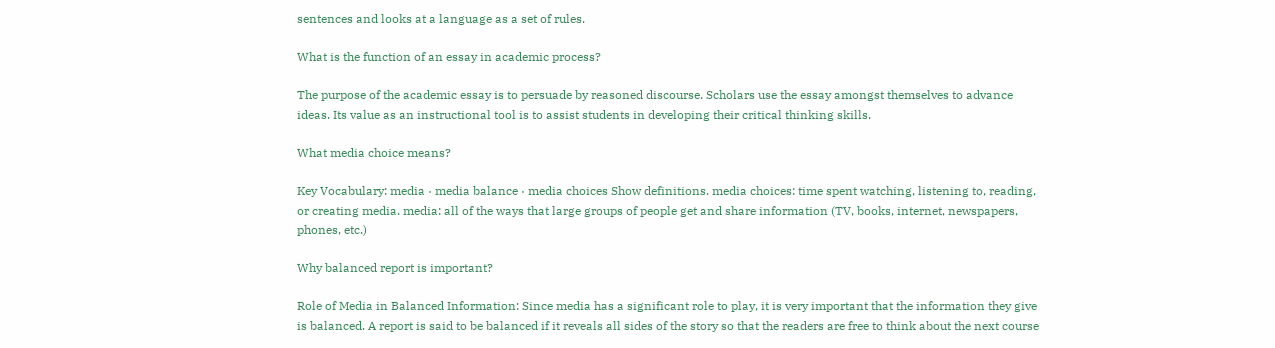sentences and looks at a language as a set of rules.

What is the function of an essay in academic process?

The purpose of the academic essay is to persuade by reasoned discourse. Scholars use the essay amongst themselves to advance ideas. Its value as an instructional tool is to assist students in developing their critical thinking skills.

What media choice means?

Key Vocabulary: media · media balance · media choices Show definitions. media choices: time spent watching, listening to, reading, or creating media. media: all of the ways that large groups of people get and share information (TV, books, internet, newspapers, phones, etc.)

Why balanced report is important?

Role of Media in Balanced Information: Since media has a significant role to play, it is very important that the information they give is balanced. A report is said to be balanced if it reveals all sides of the story so that the readers are free to think about the next course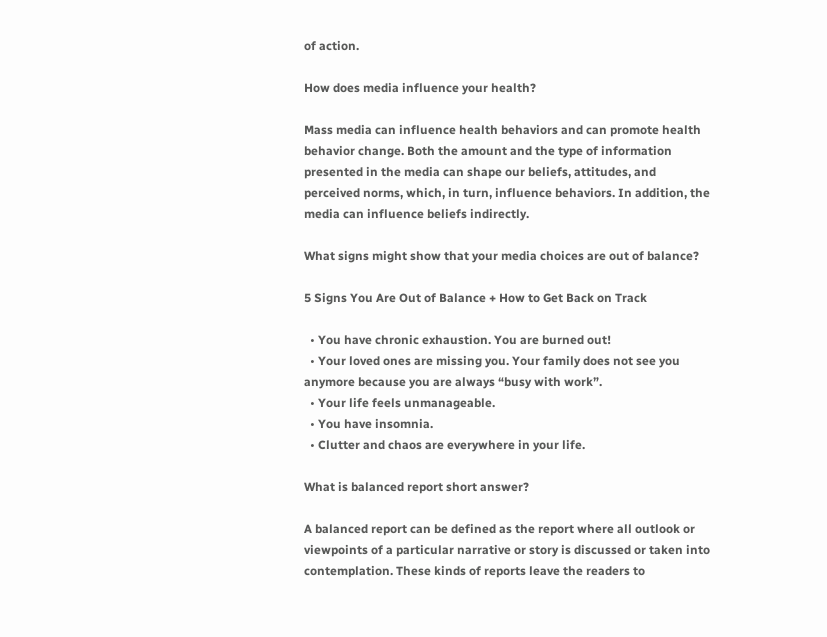of action.

How does media influence your health?

Mass media can influence health behaviors and can promote health behavior change. Both the amount and the type of information presented in the media can shape our beliefs, attitudes, and perceived norms, which, in turn, influence behaviors. In addition, the media can influence beliefs indirectly.

What signs might show that your media choices are out of balance?

5 Signs You Are Out of Balance + How to Get Back on Track

  • You have chronic exhaustion. You are burned out!
  • Your loved ones are missing you. Your family does not see you anymore because you are always “busy with work”.
  • Your life feels unmanageable.
  • You have insomnia.
  • Clutter and chaos are everywhere in your life.

What is balanced report short answer?

A balanced report can be defined as the report where all outlook or viewpoints of a particular narrative or story is discussed or taken into contemplation. These kinds of reports leave the readers to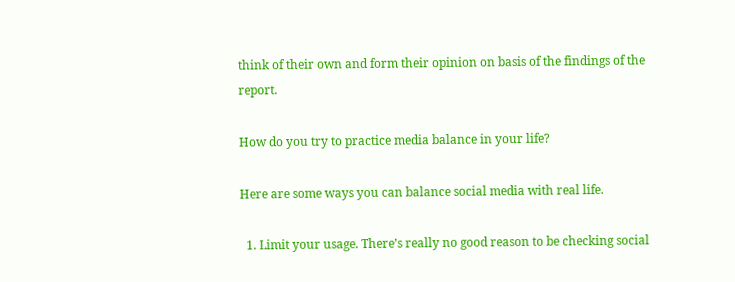think of their own and form their opinion on basis of the findings of the report.

How do you try to practice media balance in your life?

Here are some ways you can balance social media with real life.

  1. Limit your usage. There’s really no good reason to be checking social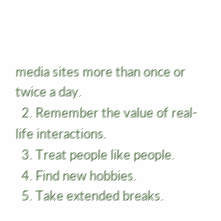media sites more than once or twice a day.
  2. Remember the value of real-life interactions.
  3. Treat people like people.
  4. Find new hobbies.
  5. Take extended breaks.